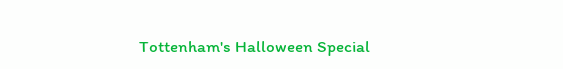Tottenham's Halloween Special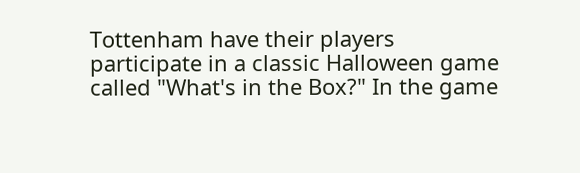Tottenham have their players participate in a classic Halloween game called "What's in the Box?" In the game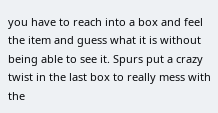you have to reach into a box and feel the item and guess what it is without being able to see it. Spurs put a crazy twist in the last box to really mess with the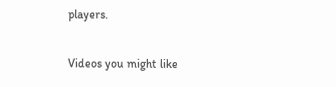players.

Videos you might like